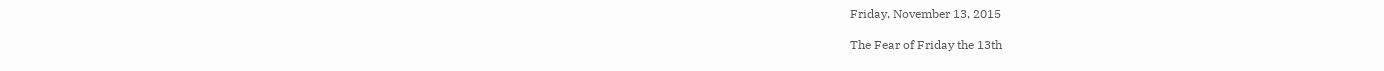Friday, November 13, 2015

The Fear of Friday the 13th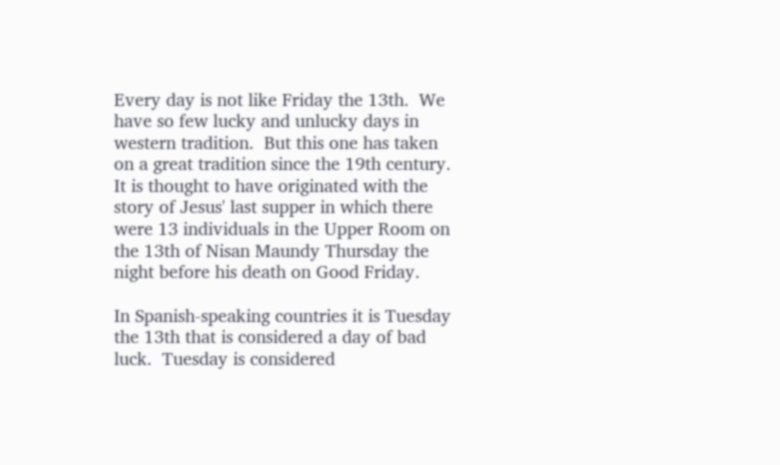Every day is not like Friday the 13th.  We have so few lucky and unlucky days in western tradition.  But this one has taken on a great tradition since the 19th century.  It is thought to have originated with the story of Jesus' last supper in which there were 13 individuals in the Upper Room on the 13th of Nisan Maundy Thursday the night before his death on Good Friday.

In Spanish-speaking countries it is Tuesday the 13th that is considered a day of bad luck.  Tuesday is considered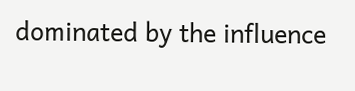dominated by the influence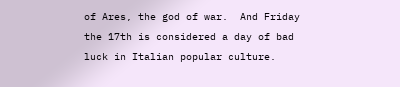of Ares, the god of war.  And Friday the 17th is considered a day of bad luck in Italian popular culture.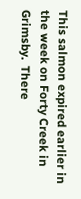This salmon expired earlier in the week on Forty Creek in Grimsby.  There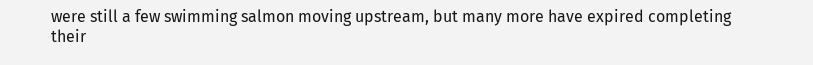were still a few swimming salmon moving upstream, but many more have expired completing their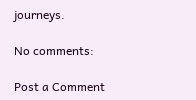journeys.

No comments:

Post a Comment